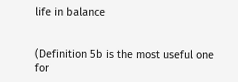life in balance


(Definition 5b is the most useful one for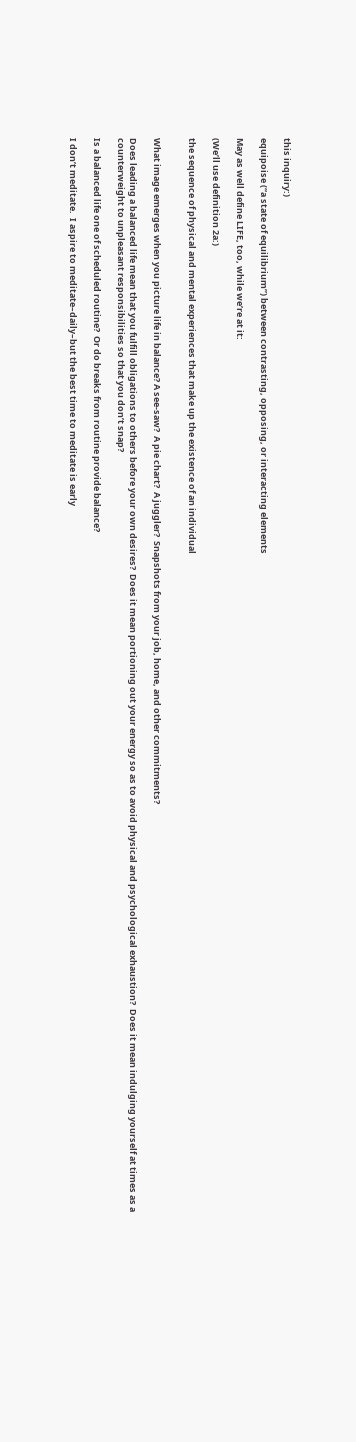this inquiry:)

equipoise (“a state of equilibrium”) between contrasting, opposing, or interacting elements

May as well define LIFE, too, while we’re at it:

(We’ll use definition 2a:)

the sequence of physical and mental experiences that make up the existence of an individual


What image emerges when you picture life in balance? A see-saw?  A pie chart?  A juggler?  Snapshots from your job, home, and other commitments?

Does leading a balanced life mean that you fulfill obligations to others before your own desires?  Does it mean portioning out your energy so as to avoid physical and psychological exhaustion?  Does it mean indulging yourself at times as a counterweight to unpleasant responsibilities so that you don’t snap?

Is a balanced life one of scheduled routine?  Or do breaks from routine provide balance?

I don’t meditate.  I aspire to meditate–daily–but the best time to meditate is early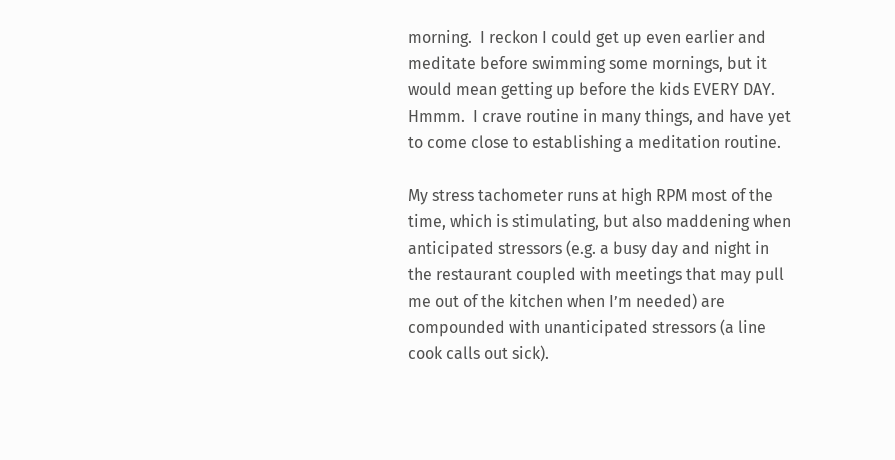morning.  I reckon I could get up even earlier and meditate before swimming some mornings, but it would mean getting up before the kids EVERY DAY.  Hmmm.  I crave routine in many things, and have yet to come close to establishing a meditation routine.

My stress tachometer runs at high RPM most of the time, which is stimulating, but also maddening when anticipated stressors (e.g. a busy day and night in the restaurant coupled with meetings that may pull me out of the kitchen when I’m needed) are compounded with unanticipated stressors (a line cook calls out sick).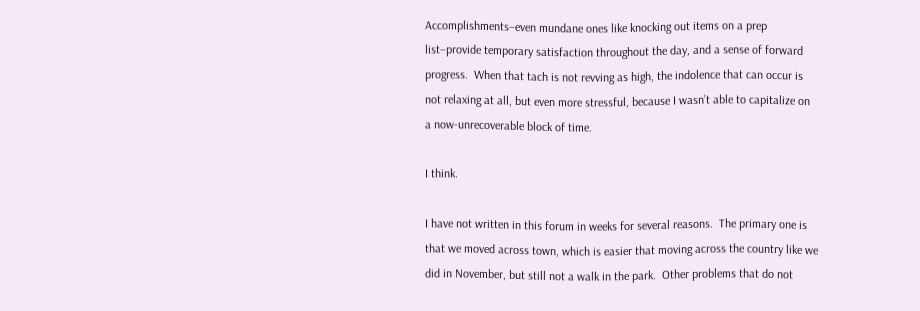Accomplishments–even mundane ones like knocking out items on a prep list–provide temporary satisfaction throughout the day, and a sense of forward progress.  When that tach is not revving as high, the indolence that can occur is not relaxing at all, but even more stressful, because I wasn’t able to capitalize on a now-unrecoverable block of time.

I think.

I have not written in this forum in weeks for several reasons.  The primary one is that we moved across town, which is easier that moving across the country like we did in November, but still not a walk in the park.  Other problems that do not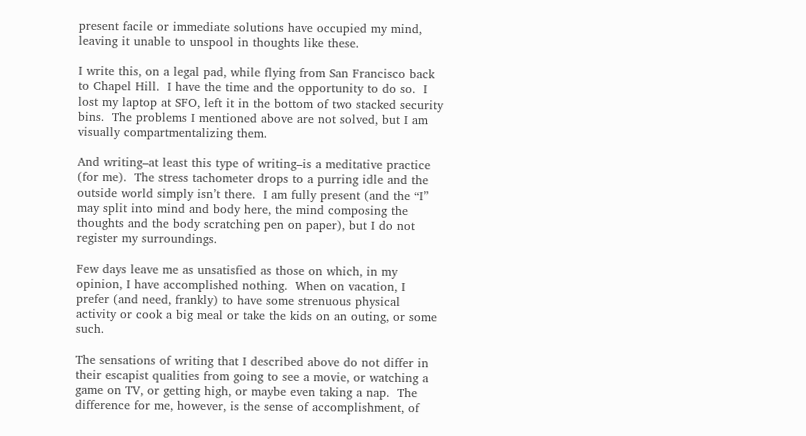present facile or immediate solutions have occupied my mind, leaving it unable to unspool in thoughts like these.

I write this, on a legal pad, while flying from San Francisco back to Chapel Hill.  I have the time and the opportunity to do so.  I lost my laptop at SFO, left it in the bottom of two stacked security bins.  The problems I mentioned above are not solved, but I am visually compartmentalizing them.

And writing–at least this type of writing–is a meditative practice (for me).  The stress tachometer drops to a purring idle and the outside world simply isn’t there.  I am fully present (and the “I” may split into mind and body here, the mind composing the thoughts and the body scratching pen on paper), but I do not register my surroundings.

Few days leave me as unsatisfied as those on which, in my opinion, I have accomplished nothing.  When on vacation, I prefer (and need, frankly) to have some strenuous physical activity or cook a big meal or take the kids on an outing, or some such.

The sensations of writing that I described above do not differ in their escapist qualities from going to see a movie, or watching a game on TV, or getting high, or maybe even taking a nap.  The difference for me, however, is the sense of accomplishment, of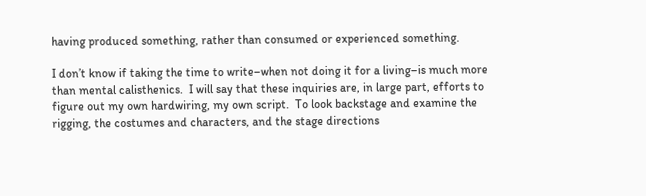having produced something, rather than consumed or experienced something.

I don’t know if taking the time to write–when not doing it for a living–is much more than mental calisthenics.  I will say that these inquiries are, in large part, efforts to figure out my own hardwiring, my own script.  To look backstage and examine the rigging, the costumes and characters, and the stage directions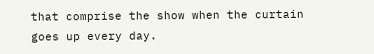that comprise the show when the curtain goes up every day.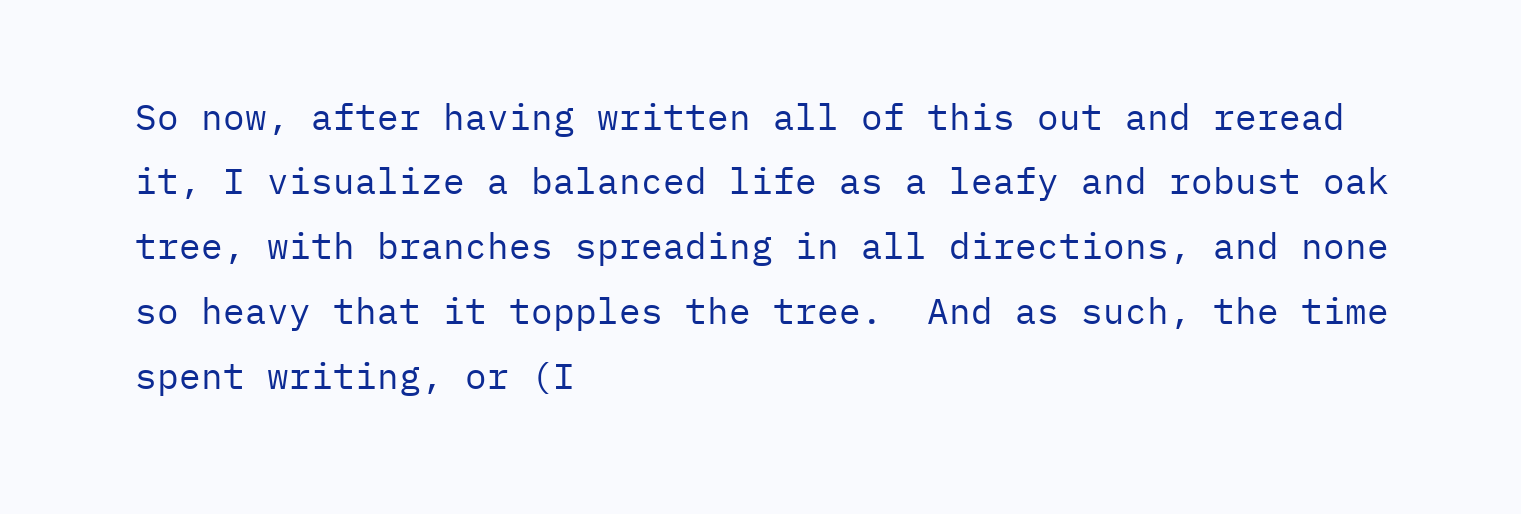So now, after having written all of this out and reread it, I visualize a balanced life as a leafy and robust oak tree, with branches spreading in all directions, and none so heavy that it topples the tree.  And as such, the time spent writing, or (I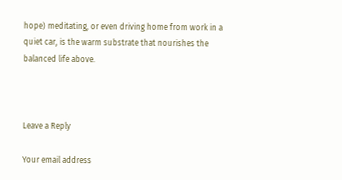hope) meditating, or even driving home from work in a quiet car, is the warm substrate that nourishes the balanced life above.



Leave a Reply

Your email address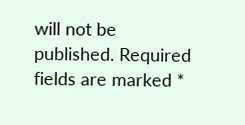will not be published. Required fields are marked *